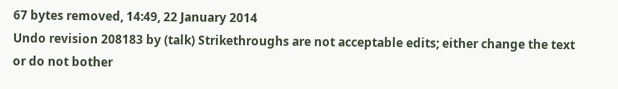67 bytes removed, 14:49, 22 January 2014
Undo revision 208183 by (talk) Strikethroughs are not acceptable edits; either change the text or do not bother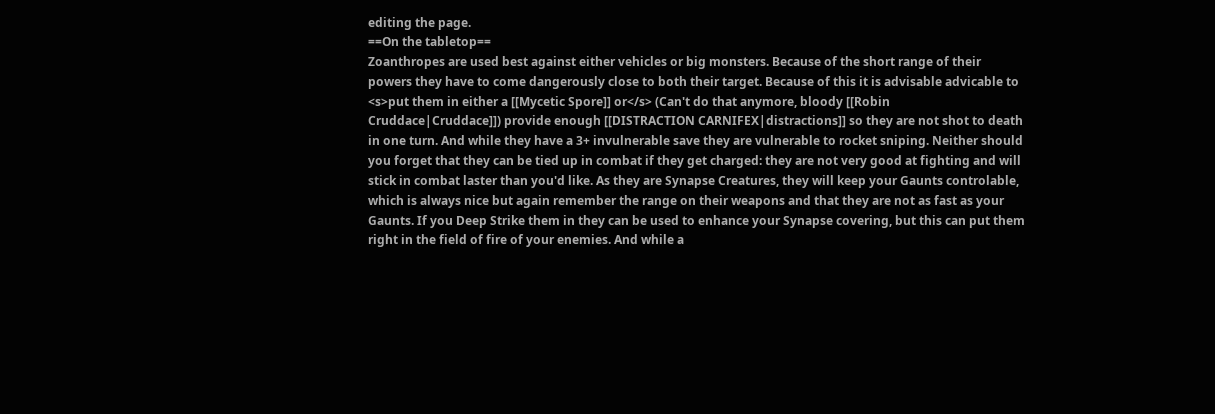editing the page.
==On the tabletop==
Zoanthropes are used best against either vehicles or big monsters. Because of the short range of their powers they have to come dangerously close to both their target. Because of this it is advisable advicable to <s>put them in either a [[Mycetic Spore]] or</s> (Can't do that anymore, bloody [[Robin Cruddace|Cruddace]]) provide enough [[DISTRACTION CARNIFEX|distractions]] so they are not shot to death in one turn. And while they have a 3+ invulnerable save they are vulnerable to rocket sniping. Neither should you forget that they can be tied up in combat if they get charged: they are not very good at fighting and will stick in combat laster than you'd like. As they are Synapse Creatures, they will keep your Gaunts controlable, which is always nice but again remember the range on their weapons and that they are not as fast as your Gaunts. If you Deep Strike them in they can be used to enhance your Synapse covering, but this can put them right in the field of fire of your enemies. And while a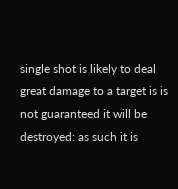single shot is likely to deal great damage to a target is is not guaranteed it will be destroyed: as such it is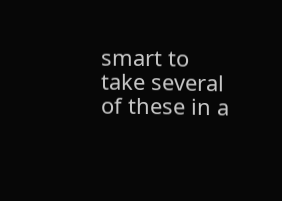smart to take several of these in a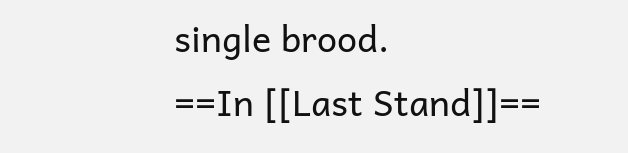single brood.
==In [[Last Stand]]==